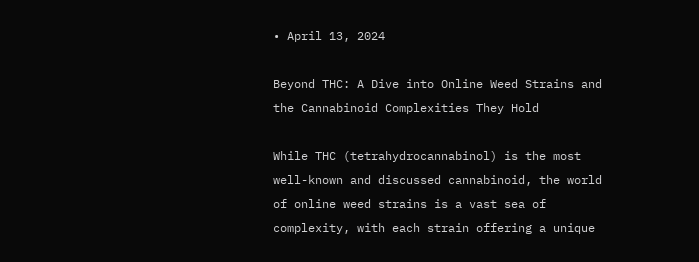• April 13, 2024

Beyond THC: A Dive into Online Weed Strains and the Cannabinoid Complexities They Hold

While THC (tetrahydrocannabinol) is the most well-known and discussed cannabinoid, the world of online weed strains is a vast sea of complexity, with each strain offering a unique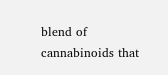blend of cannabinoids that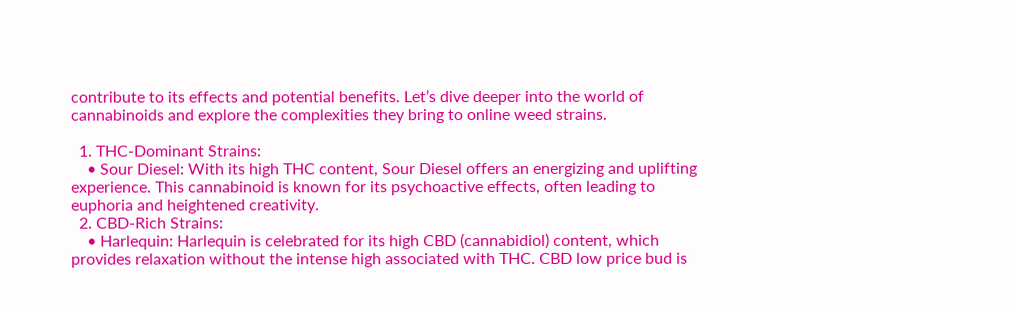contribute to its effects and potential benefits. Let’s dive deeper into the world of cannabinoids and explore the complexities they bring to online weed strains.

  1. THC-Dominant Strains:
    • Sour Diesel: With its high THC content, Sour Diesel offers an energizing and uplifting experience. This cannabinoid is known for its psychoactive effects, often leading to euphoria and heightened creativity.
  2. CBD-Rich Strains:
    • Harlequin: Harlequin is celebrated for its high CBD (cannabidiol) content, which provides relaxation without the intense high associated with THC. CBD low price bud is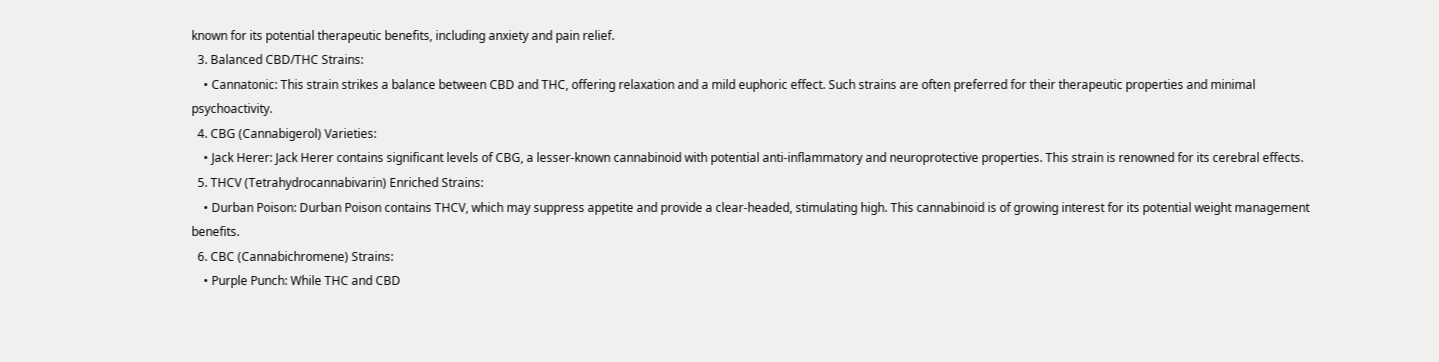known for its potential therapeutic benefits, including anxiety and pain relief.
  3. Balanced CBD/THC Strains:
    • Cannatonic: This strain strikes a balance between CBD and THC, offering relaxation and a mild euphoric effect. Such strains are often preferred for their therapeutic properties and minimal psychoactivity.
  4. CBG (Cannabigerol) Varieties:
    • Jack Herer: Jack Herer contains significant levels of CBG, a lesser-known cannabinoid with potential anti-inflammatory and neuroprotective properties. This strain is renowned for its cerebral effects.
  5. THCV (Tetrahydrocannabivarin) Enriched Strains:
    • Durban Poison: Durban Poison contains THCV, which may suppress appetite and provide a clear-headed, stimulating high. This cannabinoid is of growing interest for its potential weight management benefits.
  6. CBC (Cannabichromene) Strains:
    • Purple Punch: While THC and CBD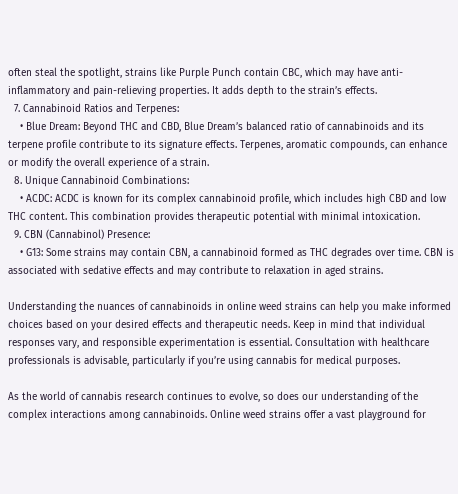often steal the spotlight, strains like Purple Punch contain CBC, which may have anti-inflammatory and pain-relieving properties. It adds depth to the strain’s effects.
  7. Cannabinoid Ratios and Terpenes:
    • Blue Dream: Beyond THC and CBD, Blue Dream’s balanced ratio of cannabinoids and its terpene profile contribute to its signature effects. Terpenes, aromatic compounds, can enhance or modify the overall experience of a strain.
  8. Unique Cannabinoid Combinations:
    • ACDC: ACDC is known for its complex cannabinoid profile, which includes high CBD and low THC content. This combination provides therapeutic potential with minimal intoxication.
  9. CBN (Cannabinol) Presence:
    • G13: Some strains may contain CBN, a cannabinoid formed as THC degrades over time. CBN is associated with sedative effects and may contribute to relaxation in aged strains.

Understanding the nuances of cannabinoids in online weed strains can help you make informed choices based on your desired effects and therapeutic needs. Keep in mind that individual responses vary, and responsible experimentation is essential. Consultation with healthcare professionals is advisable, particularly if you’re using cannabis for medical purposes.

As the world of cannabis research continues to evolve, so does our understanding of the complex interactions among cannabinoids. Online weed strains offer a vast playground for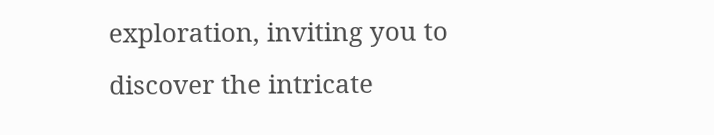exploration, inviting you to discover the intricate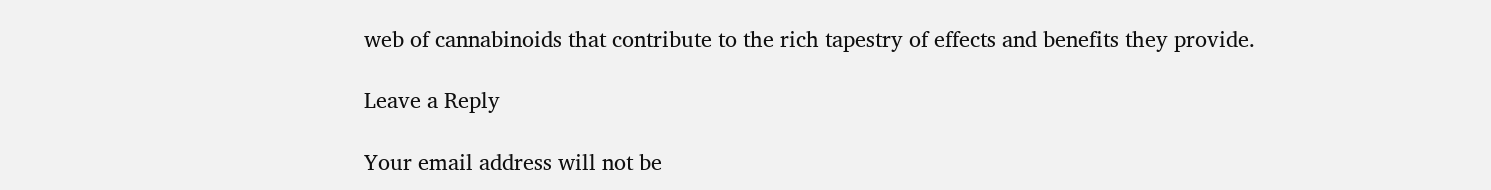web of cannabinoids that contribute to the rich tapestry of effects and benefits they provide.

Leave a Reply

Your email address will not be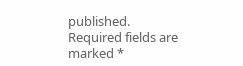published. Required fields are marked *